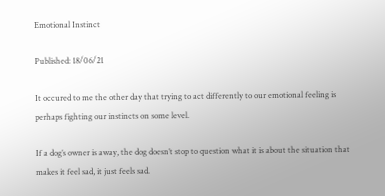Emotional Instinct

Published: 18/06/21

It occured to me the other day that trying to act differently to our emotional feeling is perhaps fighting our instincts on some level.

If a dog’s owner is away, the dog doesn’t stop to question what it is about the situation that makes it feel sad, it just feels sad.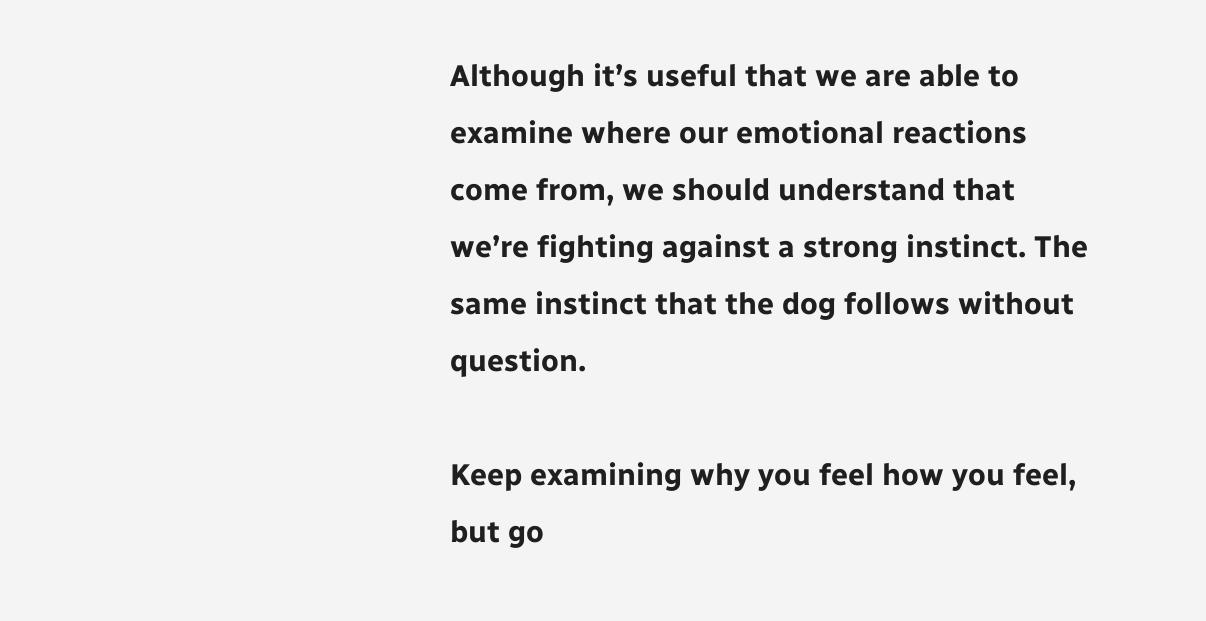Although it’s useful that we are able to examine where our emotional reactions come from, we should understand that we’re fighting against a strong instinct. The same instinct that the dog follows without question.

Keep examining why you feel how you feel, but go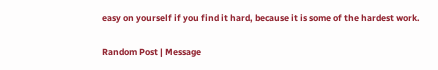easy on yourself if you find it hard, because it is some of the hardest work.

Random Post | Message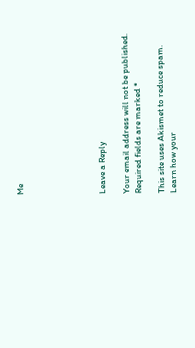Me






Leave a Reply

Your email address will not be published. Required fields are marked *

This site uses Akismet to reduce spam. Learn how your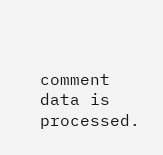comment data is processed.